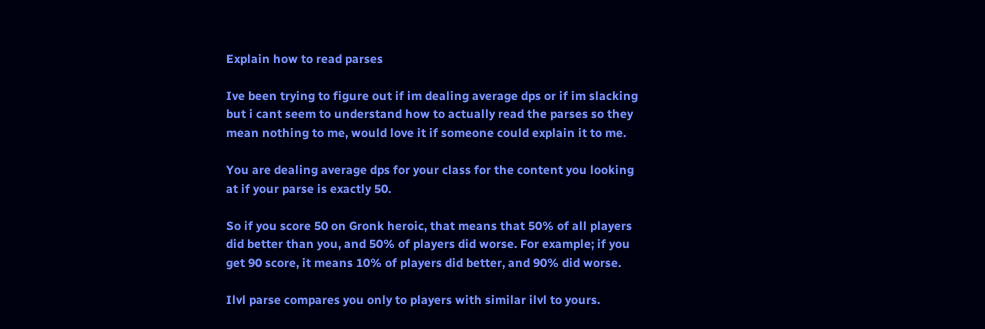Explain how to read parses

Ive been trying to figure out if im dealing average dps or if im slacking but i cant seem to understand how to actually read the parses so they mean nothing to me, would love it if someone could explain it to me.

You are dealing average dps for your class for the content you looking at if your parse is exactly 50.

So if you score 50 on Gronk heroic, that means that 50% of all players did better than you, and 50% of players did worse. For example; if you get 90 score, it means 10% of players did better, and 90% did worse.

Ilvl parse compares you only to players with similar ilvl to yours.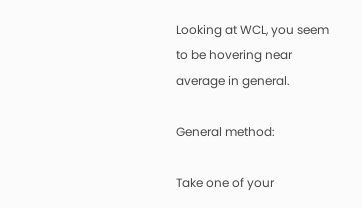Looking at WCL, you seem to be hovering near average in general.

General method:

Take one of your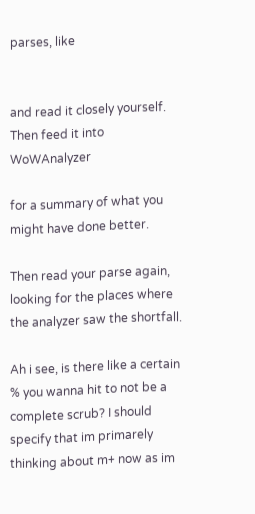parses, like


and read it closely yourself. Then feed it into WoWAnalyzer

for a summary of what you might have done better.

Then read your parse again, looking for the places where the analyzer saw the shortfall.

Ah i see, is there like a certain % you wanna hit to not be a complete scrub? I should specify that im primarely thinking about m+ now as im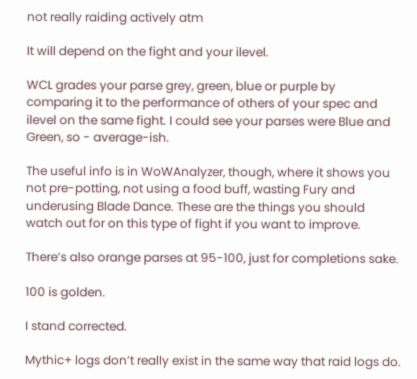not really raiding actively atm

It will depend on the fight and your ilevel.

WCL grades your parse grey, green, blue or purple by comparing it to the performance of others of your spec and ilevel on the same fight. I could see your parses were Blue and Green, so - average-ish.

The useful info is in WoWAnalyzer, though, where it shows you not pre-potting, not using a food buff, wasting Fury and underusing Blade Dance. These are the things you should watch out for on this type of fight if you want to improve.

There’s also orange parses at 95-100, just for completions sake.

100 is golden.

I stand corrected.

Mythic+ logs don’t really exist in the same way that raid logs do.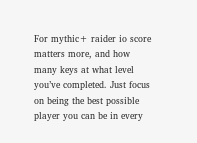For mythic+ raider io score matters more, and how many keys at what level you’ve completed. Just focus on being the best possible player you can be in every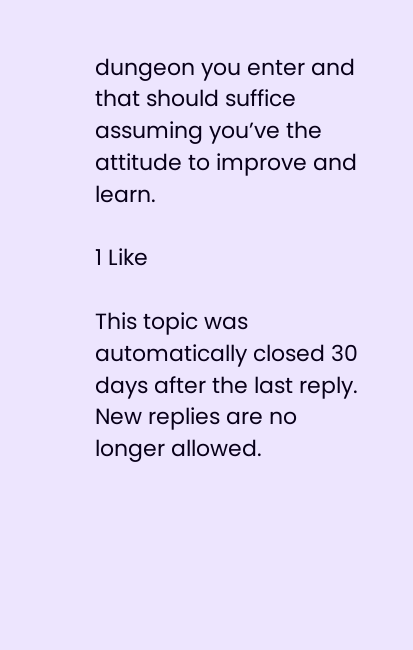dungeon you enter and that should suffice assuming you’ve the attitude to improve and learn.

1 Like

This topic was automatically closed 30 days after the last reply. New replies are no longer allowed.